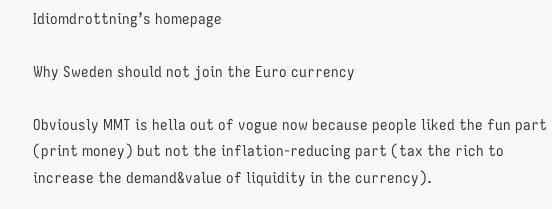Idiomdrottning’s homepage

Why Sweden should not join the Euro currency

Obviously MMT is hella out of vogue now because people liked the fun part (print money) but not the inflation-reducing part (tax the rich to increase the demand&value of liquidity in the currency).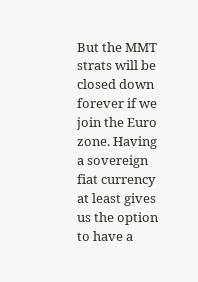But the MMT strats will be closed down forever if we join the Euro zone. Having a sovereign fiat currency at least gives us the option to have a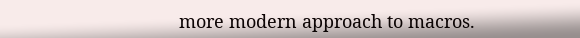more modern approach to macros.